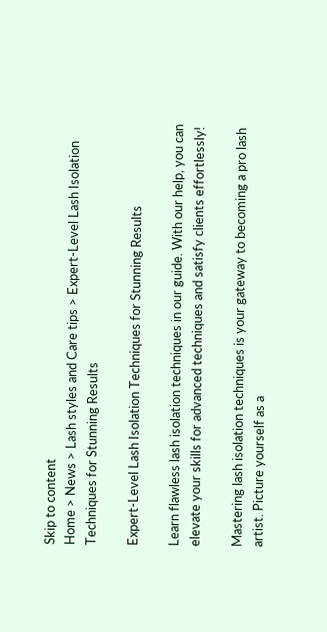Skip to content
Home > News > Lash styles and Care tips > Expert-Level Lash Isolation Techniques for Stunning Results

Expert-Level Lash Isolation Techniques for Stunning Results

Learn flawless lash isolation techniques in our guide. With our help, you can elevate your skills for advanced techniques and satisfy clients effortlessly!

Mastering lash isolation techniques is your gateway to becoming a pro lash artist. Picture yourself as a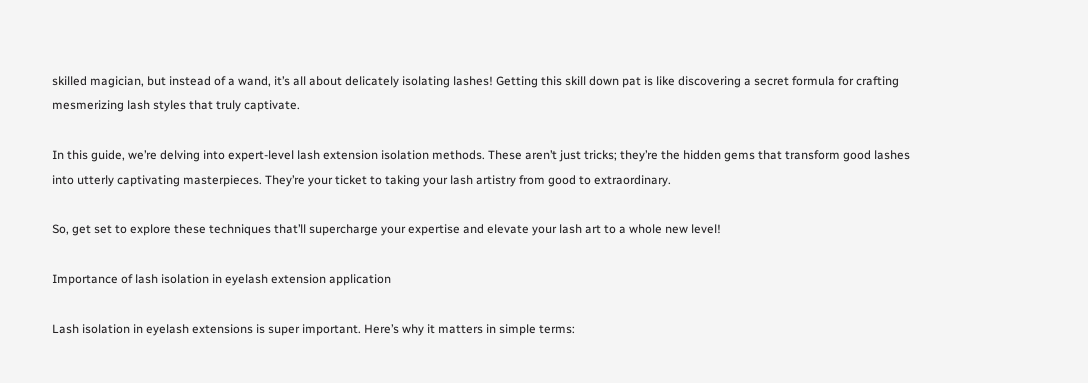skilled magician, but instead of a wand, it’s all about delicately isolating lashes! Getting this skill down pat is like discovering a secret formula for crafting mesmerizing lash styles that truly captivate.

In this guide, we’re delving into expert-level lash extension isolation methods. These aren’t just tricks; they’re the hidden gems that transform good lashes into utterly captivating masterpieces. They’re your ticket to taking your lash artistry from good to extraordinary.

So, get set to explore these techniques that’ll supercharge your expertise and elevate your lash art to a whole new level!

Importance of lash isolation in eyelash extension application

Lash isolation in eyelash extensions is super important. Here’s why it matters in simple terms: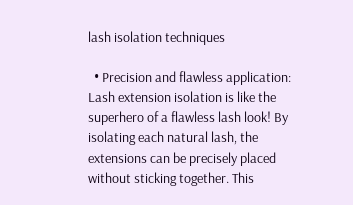lash isolation techniques

  • Precision and flawless application: Lash extension isolation is like the superhero of a flawless lash look! By isolating each natural lash, the extensions can be precisely placed without sticking together. This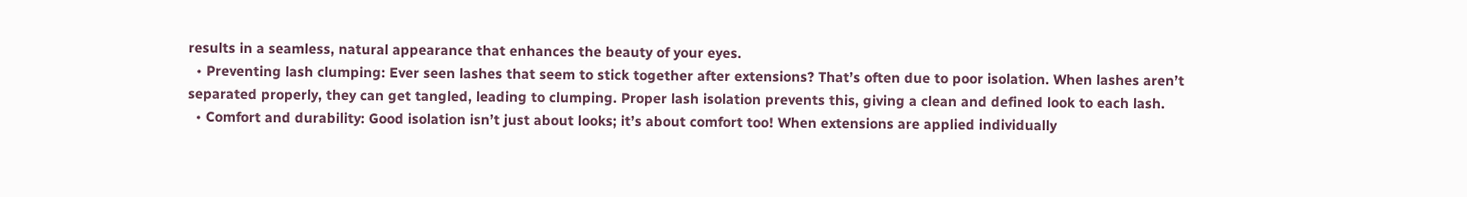results in a seamless, natural appearance that enhances the beauty of your eyes.
  • Preventing lash clumping: Ever seen lashes that seem to stick together after extensions? That’s often due to poor isolation. When lashes aren’t separated properly, they can get tangled, leading to clumping. Proper lash isolation prevents this, giving a clean and defined look to each lash.
  • Comfort and durability: Good isolation isn’t just about looks; it’s about comfort too! When extensions are applied individually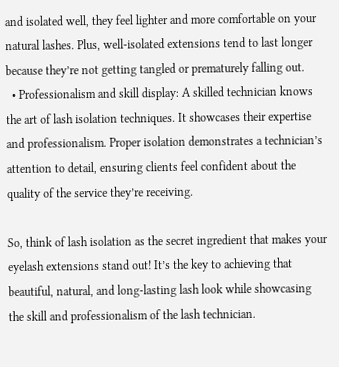and isolated well, they feel lighter and more comfortable on your natural lashes. Plus, well-isolated extensions tend to last longer because they’re not getting tangled or prematurely falling out.
  • Professionalism and skill display: A skilled technician knows the art of lash isolation techniques. It showcases their expertise and professionalism. Proper isolation demonstrates a technician’s attention to detail, ensuring clients feel confident about the quality of the service they’re receiving.

So, think of lash isolation as the secret ingredient that makes your eyelash extensions stand out! It’s the key to achieving that beautiful, natural, and long-lasting lash look while showcasing the skill and professionalism of the lash technician.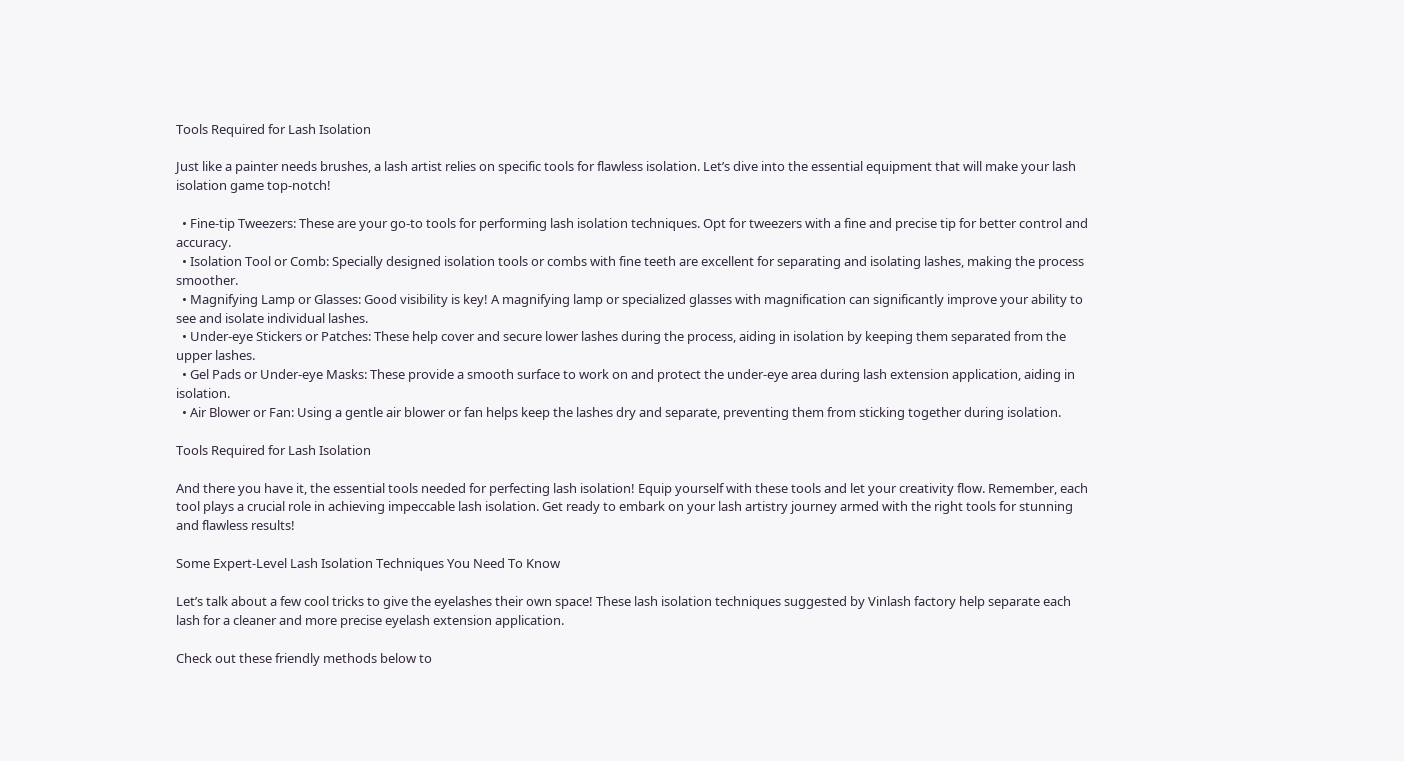Tools Required for Lash Isolation

Just like a painter needs brushes, a lash artist relies on specific tools for flawless isolation. Let’s dive into the essential equipment that will make your lash isolation game top-notch!

  • Fine-tip Tweezers: These are your go-to tools for performing lash isolation techniques. Opt for tweezers with a fine and precise tip for better control and accuracy.
  • Isolation Tool or Comb: Specially designed isolation tools or combs with fine teeth are excellent for separating and isolating lashes, making the process smoother.
  • Magnifying Lamp or Glasses: Good visibility is key! A magnifying lamp or specialized glasses with magnification can significantly improve your ability to see and isolate individual lashes.
  • Under-eye Stickers or Patches: These help cover and secure lower lashes during the process, aiding in isolation by keeping them separated from the upper lashes.
  • Gel Pads or Under-eye Masks: These provide a smooth surface to work on and protect the under-eye area during lash extension application, aiding in isolation.
  • Air Blower or Fan: Using a gentle air blower or fan helps keep the lashes dry and separate, preventing them from sticking together during isolation.

Tools Required for Lash Isolation

And there you have it, the essential tools needed for perfecting lash isolation! Equip yourself with these tools and let your creativity flow. Remember, each tool plays a crucial role in achieving impeccable lash isolation. Get ready to embark on your lash artistry journey armed with the right tools for stunning and flawless results!

Some Expert-Level Lash Isolation Techniques You Need To Know

Let’s talk about a few cool tricks to give the eyelashes their own space! These lash isolation techniques suggested by Vinlash factory help separate each lash for a cleaner and more precise eyelash extension application.

Check out these friendly methods below to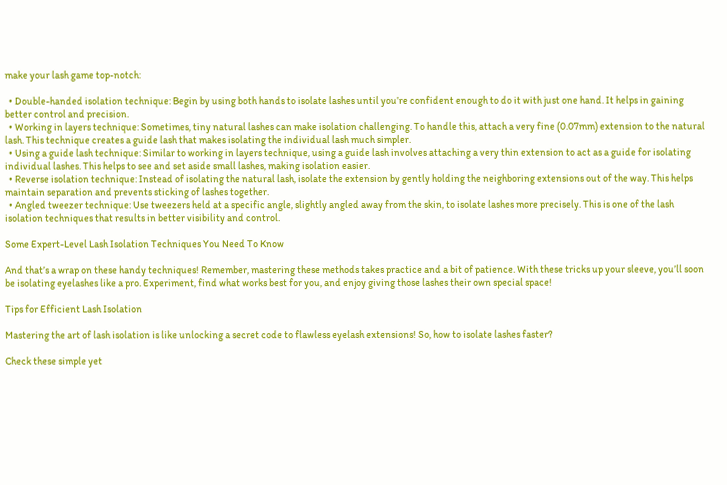make your lash game top-notch:

  • Double-handed isolation technique: Begin by using both hands to isolate lashes until you’re confident enough to do it with just one hand. It helps in gaining better control and precision.
  • Working in layers technique: Sometimes, tiny natural lashes can make isolation challenging. To handle this, attach a very fine (0.07mm) extension to the natural lash. This technique creates a guide lash that makes isolating the individual lash much simpler.
  • Using a guide lash technique: Similar to working in layers technique, using a guide lash involves attaching a very thin extension to act as a guide for isolating individual lashes. This helps to see and set aside small lashes, making isolation easier.
  • Reverse isolation technique: Instead of isolating the natural lash, isolate the extension by gently holding the neighboring extensions out of the way. This helps maintain separation and prevents sticking of lashes together.
  • Angled tweezer technique: Use tweezers held at a specific angle, slightly angled away from the skin, to isolate lashes more precisely. This is one of the lash isolation techniques that results in better visibility and control.

Some Expert-Level Lash Isolation Techniques You Need To Know

And that’s a wrap on these handy techniques! Remember, mastering these methods takes practice and a bit of patience. With these tricks up your sleeve, you’ll soon be isolating eyelashes like a pro. Experiment, find what works best for you, and enjoy giving those lashes their own special space!

Tips for Efficient Lash Isolation

Mastering the art of lash isolation is like unlocking a secret code to flawless eyelash extensions! So, how to isolate lashes faster?

Check these simple yet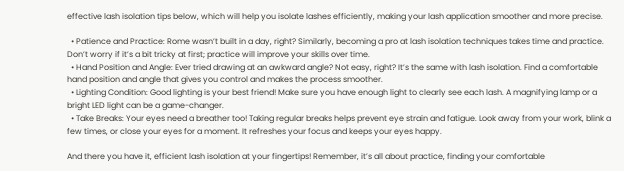effective lash isolation tips below, which will help you isolate lashes efficiently, making your lash application smoother and more precise.

  • Patience and Practice: Rome wasn’t built in a day, right? Similarly, becoming a pro at lash isolation techniques takes time and practice. Don’t worry if it’s a bit tricky at first; practice will improve your skills over time.
  • Hand Position and Angle: Ever tried drawing at an awkward angle? Not easy, right? It’s the same with lash isolation. Find a comfortable hand position and angle that gives you control and makes the process smoother.
  • Lighting Condition: Good lighting is your best friend! Make sure you have enough light to clearly see each lash. A magnifying lamp or a bright LED light can be a game-changer.
  • Take Breaks: Your eyes need a breather too! Taking regular breaks helps prevent eye strain and fatigue. Look away from your work, blink a few times, or close your eyes for a moment. It refreshes your focus and keeps your eyes happy.

And there you have it, efficient lash isolation at your fingertips! Remember, it’s all about practice, finding your comfortable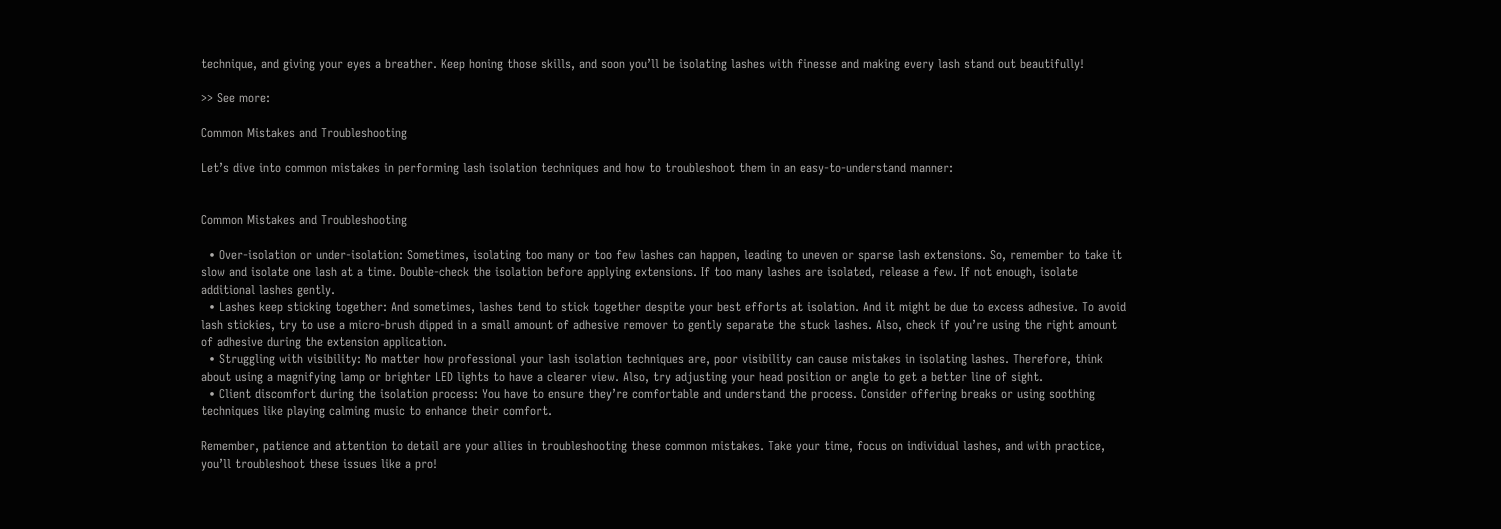technique, and giving your eyes a breather. Keep honing those skills, and soon you’ll be isolating lashes with finesse and making every lash stand out beautifully!

>> See more:

Common Mistakes and Troubleshooting

Let’s dive into common mistakes in performing lash isolation techniques and how to troubleshoot them in an easy-to-understand manner:


Common Mistakes and Troubleshooting

  • Over-isolation or under-isolation: Sometimes, isolating too many or too few lashes can happen, leading to uneven or sparse lash extensions. So, remember to take it slow and isolate one lash at a time. Double-check the isolation before applying extensions. If too many lashes are isolated, release a few. If not enough, isolate additional lashes gently.
  • Lashes keep sticking together: And sometimes, lashes tend to stick together despite your best efforts at isolation. And it might be due to excess adhesive. To avoid lash stickies, try to use a micro-brush dipped in a small amount of adhesive remover to gently separate the stuck lashes. Also, check if you’re using the right amount of adhesive during the extension application.
  • Struggling with visibility: No matter how professional your lash isolation techniques are, poor visibility can cause mistakes in isolating lashes. Therefore, think about using a magnifying lamp or brighter LED lights to have a clearer view. Also, try adjusting your head position or angle to get a better line of sight.
  • Client discomfort during the isolation process: You have to ensure they’re comfortable and understand the process. Consider offering breaks or using soothing techniques like playing calming music to enhance their comfort.

Remember, patience and attention to detail are your allies in troubleshooting these common mistakes. Take your time, focus on individual lashes, and with practice, you’ll troubleshoot these issues like a pro!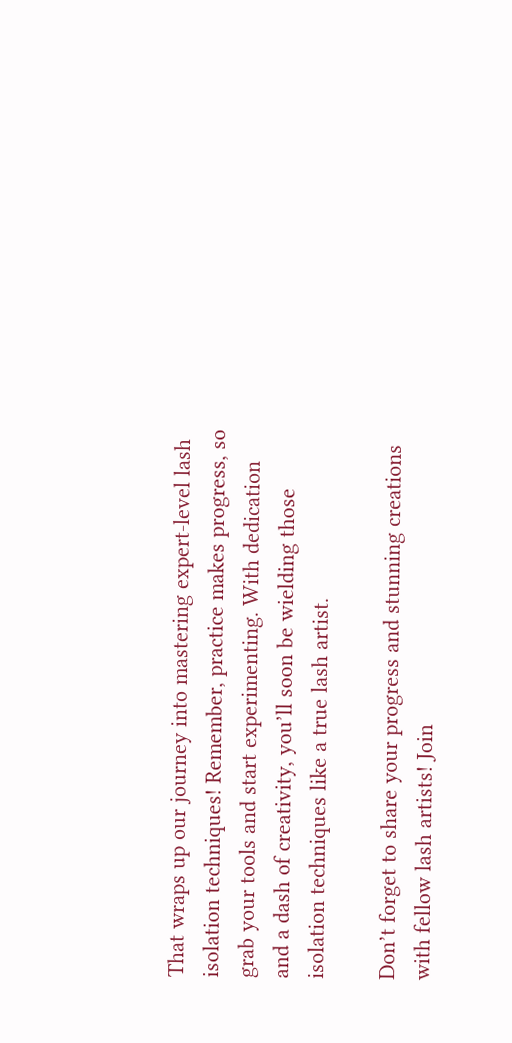That wraps up our journey into mastering expert-level lash isolation techniques! Remember, practice makes progress, so grab your tools and start experimenting. With dedication and a dash of creativity, you’ll soon be wielding those isolation techniques like a true lash artist.

Don’t forget to share your progress and stunning creations with fellow lash artists! Join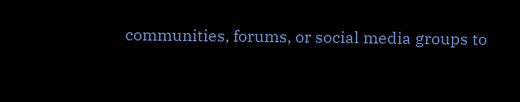communities, forums, or social media groups to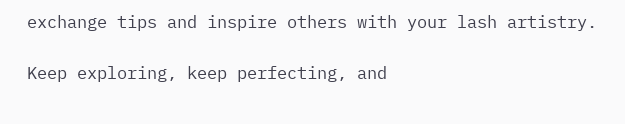exchange tips and inspire others with your lash artistry.

Keep exploring, keep perfecting, and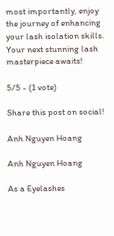most importantly, enjoy the journey of enhancing your lash isolation skills. Your next stunning lash masterpiece awaits!

5/5 - (1 vote)

Share this post on social!

Anh Nguyen Hoang

Anh Nguyen Hoang

As a Eyelashes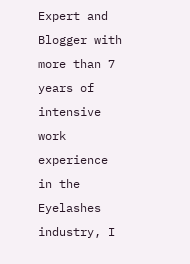Expert and Blogger with more than 7 years of intensive work experience in the Eyelashes industry, I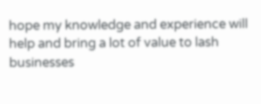hope my knowledge and experience will help and bring a lot of value to lash businesses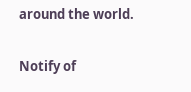around the world.

Notify of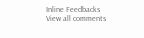Inline Feedbacks
View all comments